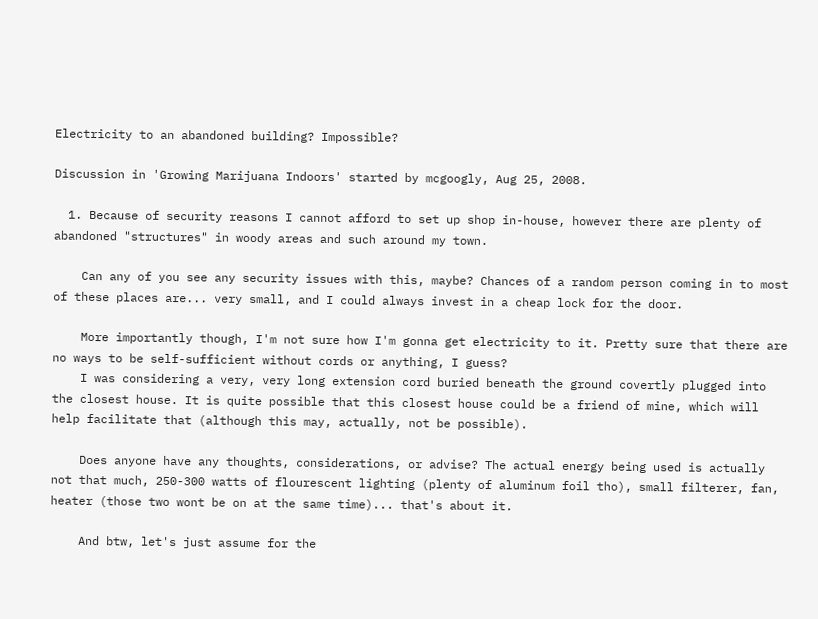Electricity to an abandoned building? Impossible?

Discussion in 'Growing Marijuana Indoors' started by mcgoogly, Aug 25, 2008.

  1. Because of security reasons I cannot afford to set up shop in-house, however there are plenty of abandoned "structures" in woody areas and such around my town.

    Can any of you see any security issues with this, maybe? Chances of a random person coming in to most of these places are... very small, and I could always invest in a cheap lock for the door.

    More importantly though, I'm not sure how I'm gonna get electricity to it. Pretty sure that there are no ways to be self-sufficient without cords or anything, I guess?
    I was considering a very, very long extension cord buried beneath the ground covertly plugged into the closest house. It is quite possible that this closest house could be a friend of mine, which will help facilitate that (although this may, actually, not be possible).

    Does anyone have any thoughts, considerations, or advise? The actual energy being used is actually not that much, 250-300 watts of flourescent lighting (plenty of aluminum foil tho), small filterer, fan, heater (those two wont be on at the same time)... that's about it.

    And btw, let's just assume for the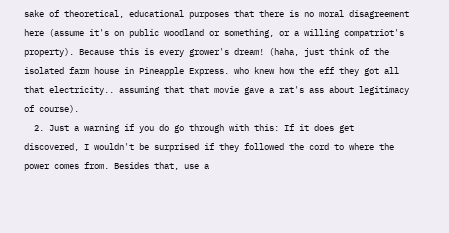sake of theoretical, educational purposes that there is no moral disagreement here (assume it's on public woodland or something, or a willing compatriot's property). Because this is every grower's dream! (haha, just think of the isolated farm house in Pineapple Express. who knew how the eff they got all that electricity.. assuming that that movie gave a rat's ass about legitimacy of course).
  2. Just a warning if you do go through with this: If it does get discovered, I wouldn't be surprised if they followed the cord to where the power comes from. Besides that, use a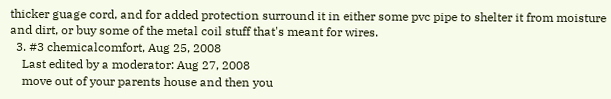thicker guage cord, and for added protection surround it in either some pvc pipe to shelter it from moisture and dirt, or buy some of the metal coil stuff that's meant for wires.
  3. #3 chemicalcomfort, Aug 25, 2008
    Last edited by a moderator: Aug 27, 2008
    move out of your parents house and then you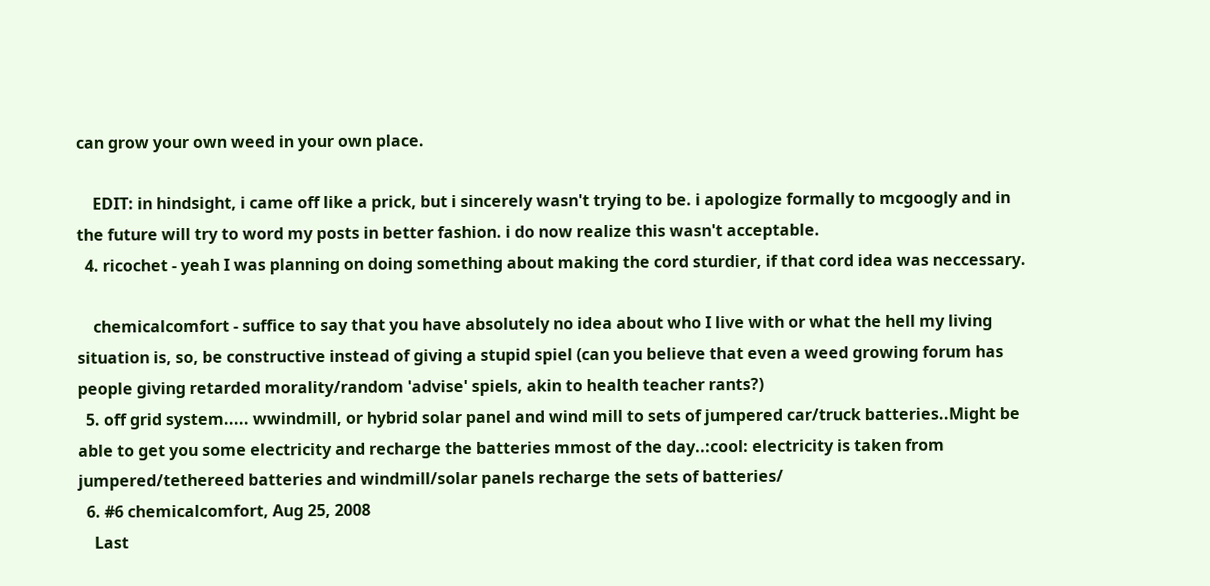can grow your own weed in your own place.

    EDIT: in hindsight, i came off like a prick, but i sincerely wasn't trying to be. i apologize formally to mcgoogly and in the future will try to word my posts in better fashion. i do now realize this wasn't acceptable.
  4. ricochet - yeah I was planning on doing something about making the cord sturdier, if that cord idea was neccessary.

    chemicalcomfort - suffice to say that you have absolutely no idea about who I live with or what the hell my living situation is, so, be constructive instead of giving a stupid spiel (can you believe that even a weed growing forum has people giving retarded morality/random 'advise' spiels, akin to health teacher rants?)
  5. off grid system..... wwindmill, or hybrid solar panel and wind mill to sets of jumpered car/truck batteries..Might be able to get you some electricity and recharge the batteries mmost of the day..:cool: electricity is taken from jumpered/tethereed batteries and windmill/solar panels recharge the sets of batteries/
  6. #6 chemicalcomfort, Aug 25, 2008
    Last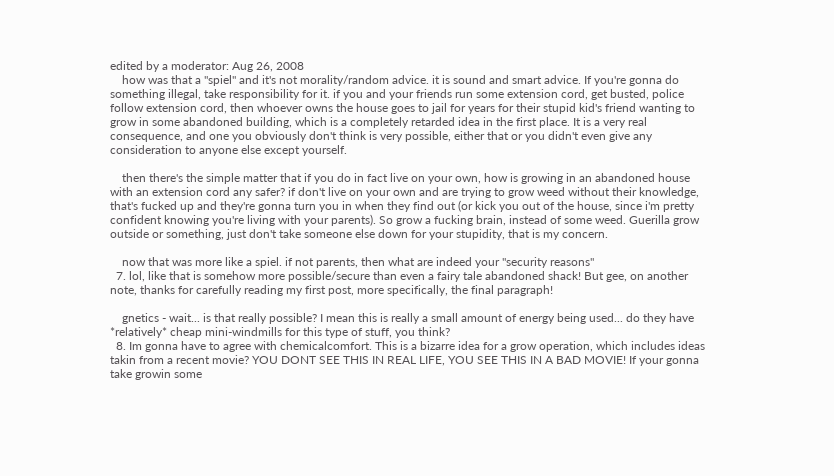edited by a moderator: Aug 26, 2008
    how was that a "spiel" and it's not morality/random advice. it is sound and smart advice. If you're gonna do something illegal, take responsibility for it. if you and your friends run some extension cord, get busted, police follow extension cord, then whoever owns the house goes to jail for years for their stupid kid's friend wanting to grow in some abandoned building, which is a completely retarded idea in the first place. It is a very real consequence, and one you obviously don't think is very possible, either that or you didn't even give any consideration to anyone else except yourself.

    then there's the simple matter that if you do in fact live on your own, how is growing in an abandoned house with an extension cord any safer? if don't live on your own and are trying to grow weed without their knowledge, that's fucked up and they're gonna turn you in when they find out (or kick you out of the house, since i'm pretty confident knowing you're living with your parents). So grow a fucking brain, instead of some weed. Guerilla grow outside or something, just don't take someone else down for your stupidity, that is my concern.

    now that was more like a spiel. if not parents, then what are indeed your "security reasons"
  7. lol, like that is somehow more possible/secure than even a fairy tale abandoned shack! But gee, on another note, thanks for carefully reading my first post, more specifically, the final paragraph!

    gnetics - wait... is that really possible? I mean this is really a small amount of energy being used... do they have *relatively* cheap mini-windmills for this type of stuff, you think?
  8. Im gonna have to agree with chemicalcomfort. This is a bizarre idea for a grow operation, which includes ideas takin from a recent movie? YOU DONT SEE THIS IN REAL LIFE, YOU SEE THIS IN A BAD MOVIE! If your gonna take growin some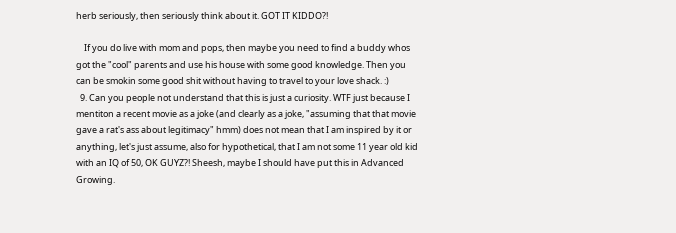herb seriously, then seriously think about it. GOT IT KIDDO?!

    If you do live with mom and pops, then maybe you need to find a buddy whos got the "cool" parents and use his house with some good knowledge. Then you can be smokin some good shit without having to travel to your love shack. :)
  9. Can you people not understand that this is just a curiosity. WTF just because I mentiton a recent movie as a joke (and clearly as a joke, "assuming that that movie gave a rat's ass about legitimacy" hmm) does not mean that I am inspired by it or anything, let's just assume, also for hypothetical, that I am not some 11 year old kid with an IQ of 50, OK GUYZ?! Sheesh, maybe I should have put this in Advanced Growing.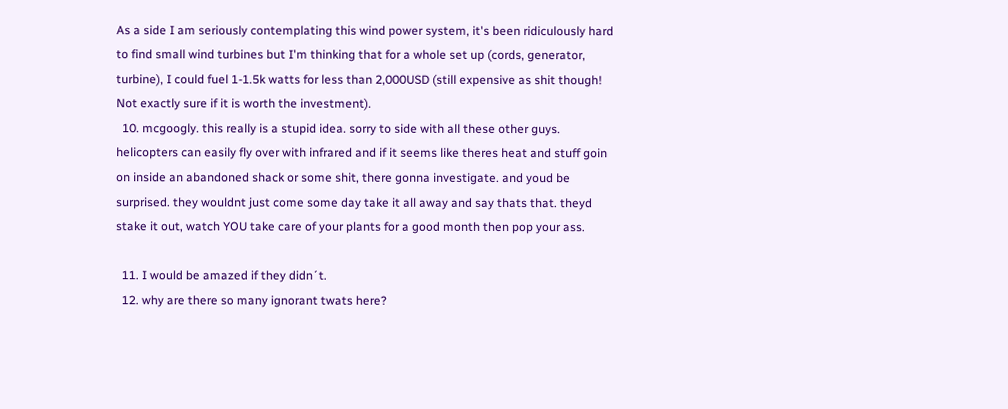As a side I am seriously contemplating this wind power system, it's been ridiculously hard to find small wind turbines but I'm thinking that for a whole set up (cords, generator, turbine), I could fuel 1-1.5k watts for less than 2,000USD (still expensive as shit though! Not exactly sure if it is worth the investment).
  10. mcgoogly. this really is a stupid idea. sorry to side with all these other guys. helicopters can easily fly over with infrared and if it seems like theres heat and stuff goin on inside an abandoned shack or some shit, there gonna investigate. and youd be surprised. they wouldnt just come some day take it all away and say thats that. theyd stake it out, watch YOU take care of your plants for a good month then pop your ass.

  11. I would be amazed if they didn´t.
  12. why are there so many ignorant twats here?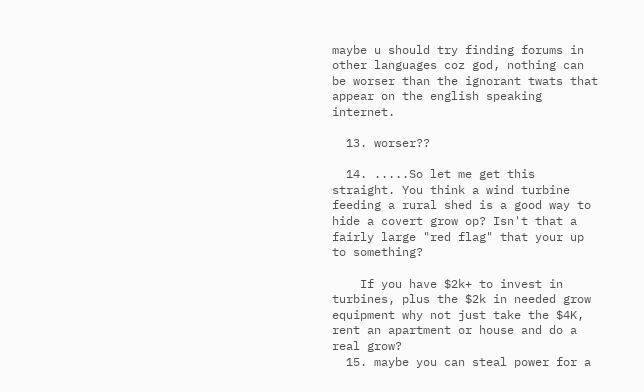maybe u should try finding forums in other languages coz god, nothing can be worser than the ignorant twats that appear on the english speaking internet.

  13. worser??

  14. .....So let me get this straight. You think a wind turbine feeding a rural shed is a good way to hide a covert grow op? Isn't that a fairly large "red flag" that your up to something?

    If you have $2k+ to invest in turbines, plus the $2k in needed grow equipment why not just take the $4K, rent an apartment or house and do a real grow?
  15. maybe you can steal power for a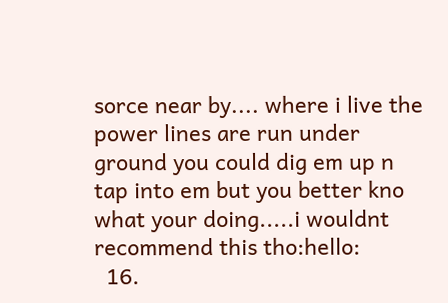sorce near by.... where i live the power lines are run under ground you could dig em up n tap into em but you better kno what your doing.....i wouldnt recommend this tho:hello:
  16.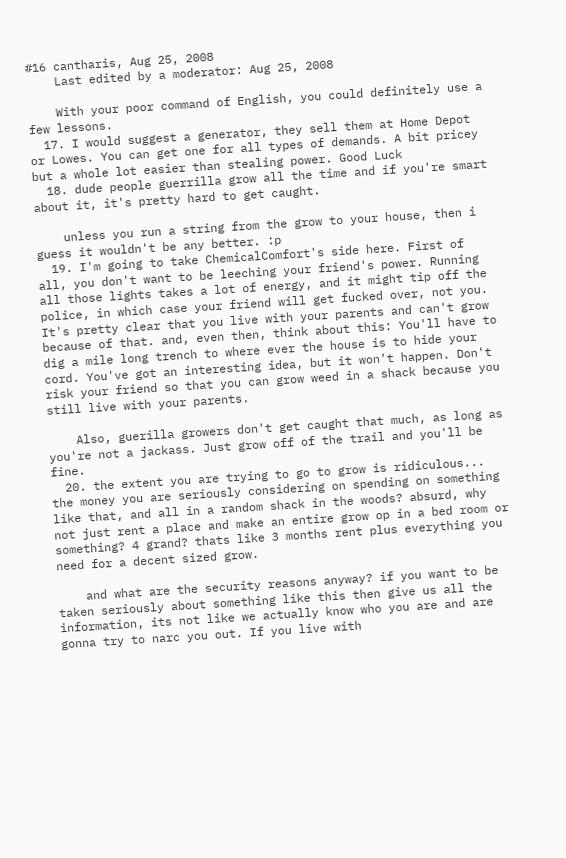#16 cantharis, Aug 25, 2008
    Last edited by a moderator: Aug 25, 2008

    With your poor command of English, you could definitely use a few lessons.
  17. I would suggest a generator, they sell them at Home Depot or Lowes. You can get one for all types of demands. A bit pricey but a whole lot easier than stealing power. Good Luck
  18. dude people guerrilla grow all the time and if you're smart about it, it's pretty hard to get caught.

    unless you run a string from the grow to your house, then i guess it wouldn't be any better. :p
  19. I'm going to take ChemicalComfort's side here. First of all, you don't want to be leeching your friend's power. Running all those lights takes a lot of energy, and it might tip off the police, in which case your friend will get fucked over, not you. It's pretty clear that you live with your parents and can't grow because of that. and, even then, think about this: You'll have to dig a mile long trench to where ever the house is to hide your cord. You've got an interesting idea, but it won't happen. Don't risk your friend so that you can grow weed in a shack because you still live with your parents.

    Also, guerilla growers don't get caught that much, as long as you're not a jackass. Just grow off of the trail and you'll be fine.
  20. the extent you are trying to go to grow is ridiculous... the money you are seriously considering on spending on something like that, and all in a random shack in the woods? absurd, why not just rent a place and make an entire grow op in a bed room or something? 4 grand? thats like 3 months rent plus everything you need for a decent sized grow.

    and what are the security reasons anyway? if you want to be taken seriously about something like this then give us all the information, its not like we actually know who you are and are gonna try to narc you out. If you live with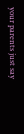your parents just say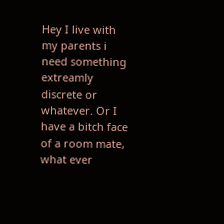Hey I live with my parents i need something extreamly discrete or whatever. Or I have a bitch face of a room mate, what ever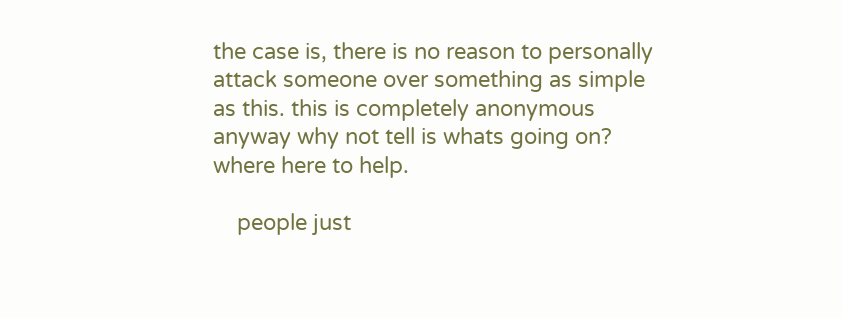the case is, there is no reason to personally attack someone over something as simple as this. this is completely anonymous anyway why not tell is whats going on? where here to help.

    people just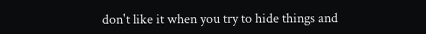don't like it when you try to hide things and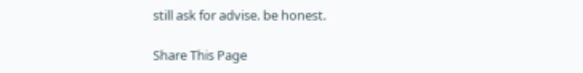still ask for advise. be honest.

Share This Page